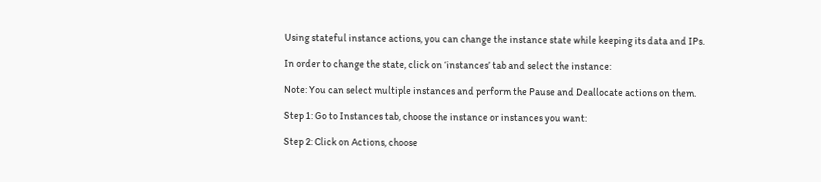Using stateful instance actions, you can change the instance state while keeping its data and IPs.

In order to change the state, click on ‘instances’ tab and select the instance:

Note: You can select multiple instances and perform the Pause and Deallocate actions on them.

Step 1: Go to Instances tab, choose the instance or instances you want:

Step 2: Click on Actions, choose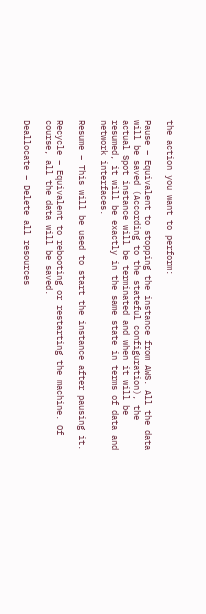the action you want to perform:

Pause – Equivalent to stopping the instance from AWS. All the data will be saved (According to the stateful configuration), the actual Spot instance will be terminated and when it will be resumed, it will be exactly in the same state in terms of data and network interfaces.

Resume – This will be used to start the instance after pausing it.

Recycle – Equivalent to rebooting or restarting the machine. Of course, all the data will be saved.

Deallocate – Delete all resources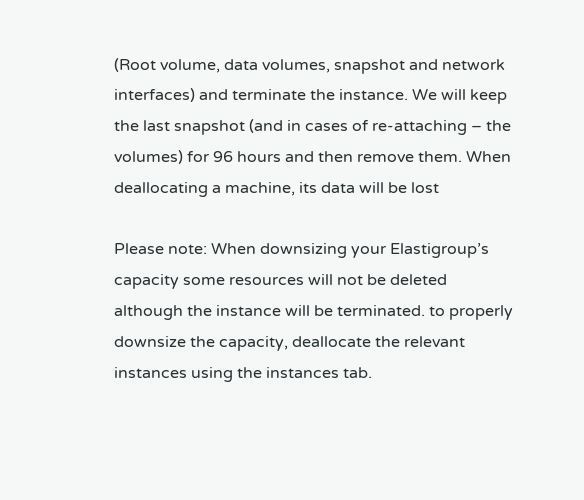(Root volume, data volumes, snapshot and network interfaces) and terminate the instance. We will keep the last snapshot (and in cases of re-attaching – the volumes) for 96 hours and then remove them. When deallocating a machine, its data will be lost

Please note: When downsizing your Elastigroup’s capacity some resources will not be deleted although the instance will be terminated. to properly downsize the capacity, deallocate the relevant instances using the instances tab.